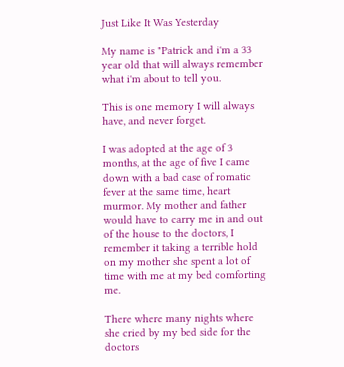Just Like It Was Yesterday

My name is "Patrick and i'm a 33 year old that will always remember what i'm about to tell you.

This is one memory I will always have, and never forget.

I was adopted at the age of 3 months, at the age of five I came down with a bad case of romatic fever at the same time, heart murmor. My mother and father would have to carry me in and out of the house to the doctors, I remember it taking a terrible hold on my mother she spent a lot of time with me at my bed comforting me.

There where many nights where she cried by my bed side for the doctors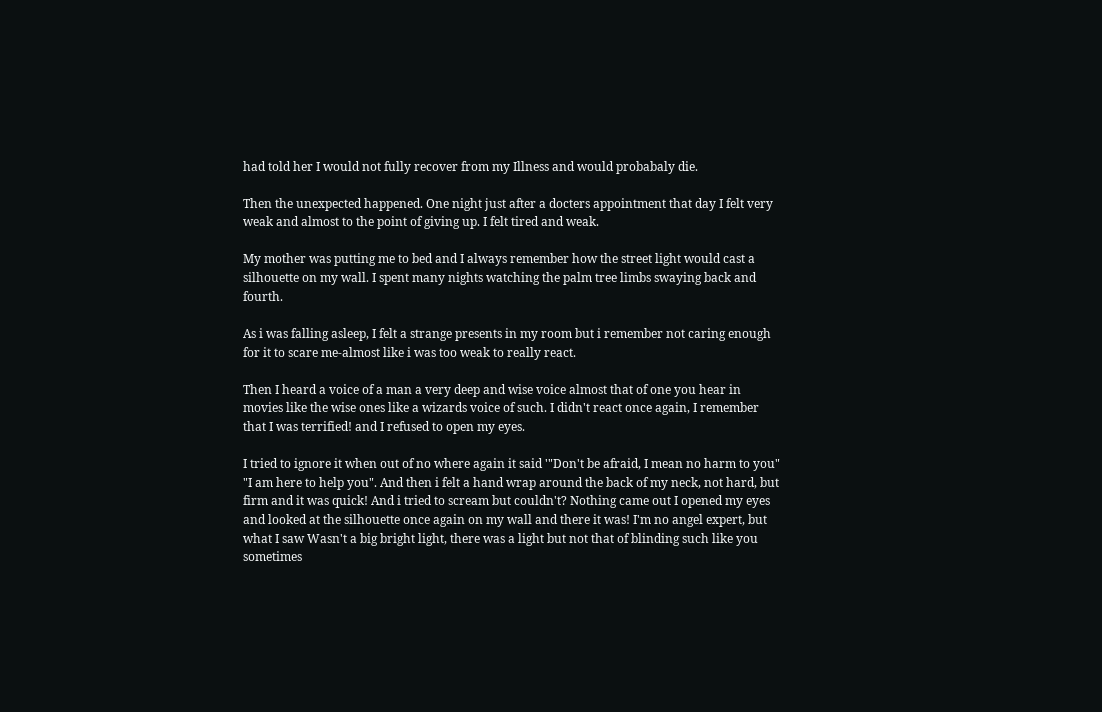had told her I would not fully recover from my Illness and would probabaly die.

Then the unexpected happened. One night just after a docters appointment that day I felt very weak and almost to the point of giving up. I felt tired and weak.

My mother was putting me to bed and I always remember how the street light would cast a silhouette on my wall. I spent many nights watching the palm tree limbs swaying back and fourth.

As i was falling asleep, I felt a strange presents in my room but i remember not caring enough for it to scare me-almost like i was too weak to really react.

Then I heard a voice of a man a very deep and wise voice almost that of one you hear in movies like the wise ones like a wizards voice of such. I didn't react once again, I remember that I was terrified! and I refused to open my eyes.

I tried to ignore it when out of no where again it said '"Don't be afraid, I mean no harm to you" "I am here to help you". And then i felt a hand wrap around the back of my neck, not hard, but firm and it was quick! And i tried to scream but couldn't? Nothing came out I opened my eyes and looked at the silhouette once again on my wall and there it was! I'm no angel expert, but what I saw Wasn't a big bright light, there was a light but not that of blinding such like you sometimes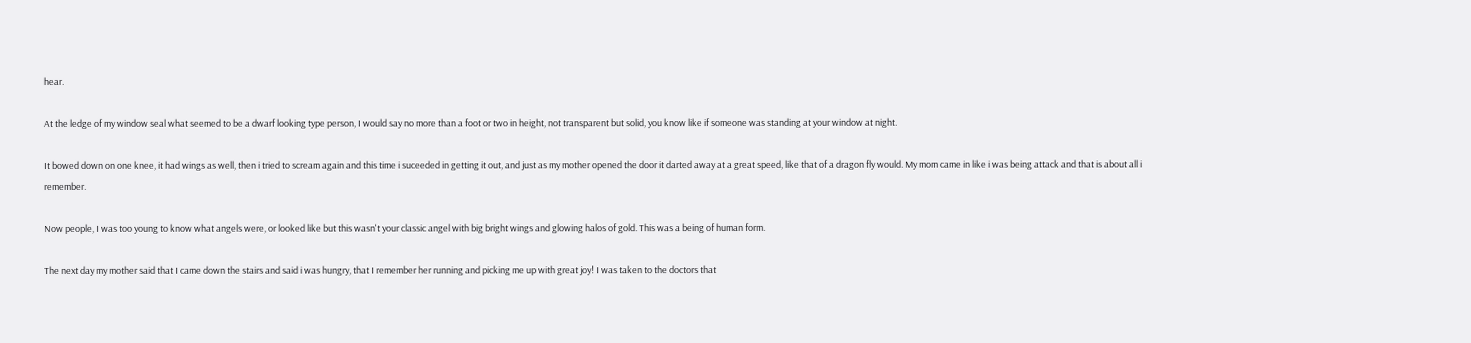hear.

At the ledge of my window seal what seemed to be a dwarf looking type person, I would say no more than a foot or two in height, not transparent but solid, you know like if someone was standing at your window at night.

It bowed down on one knee, it had wings as well, then i tried to scream again and this time i suceeded in getting it out, and just as my mother opened the door it darted away at a great speed, like that of a dragon fly would. My mom came in like i was being attack and that is about all i remember.

Now people, I was too young to know what angels were, or looked like but this wasn't your classic angel with big bright wings and glowing halos of gold. This was a being of human form.

The next day my mother said that I came down the stairs and said i was hungry, that I remember her running and picking me up with great joy! I was taken to the doctors that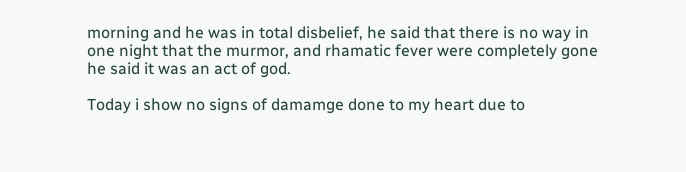morning and he was in total disbelief, he said that there is no way in one night that the murmor, and rhamatic fever were completely gone he said it was an act of god.

Today i show no signs of damamge done to my heart due to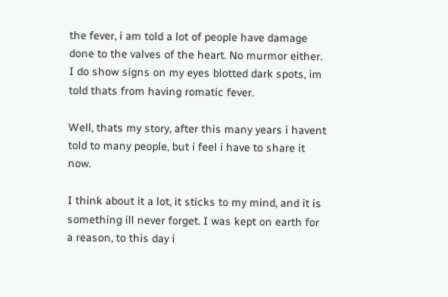the fever, i am told a lot of people have damage done to the valves of the heart. No murmor either. I do show signs on my eyes blotted dark spots, im told thats from having romatic fever.

Well, thats my story, after this many years i havent told to many people, but i feel i have to share it now.

I think about it a lot, it sticks to my mind, and it is something ill never forget. I was kept on earth for a reason, to this day i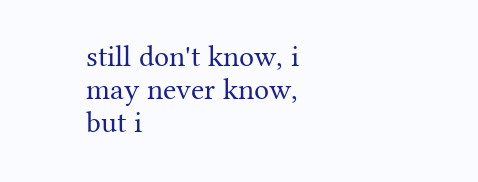still don't know, i may never know, but i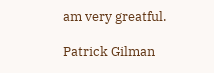am very greatful.

Patrick Gilman